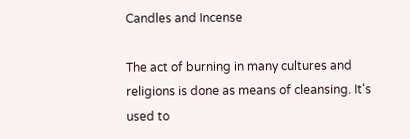Candles and Incense

The act of burning in many cultures and religions is done as means of cleansing. It's used to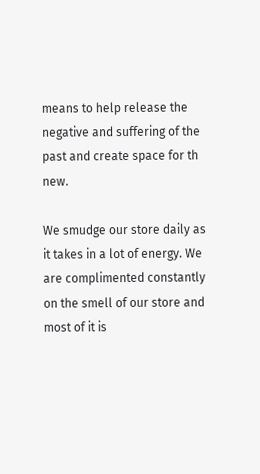means to help release the negative and suffering of the past and create space for th new.

We smudge our store daily as it takes in a lot of energy. We are complimented constantly on the smell of our store and most of it is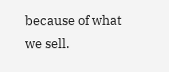because of what we sell.